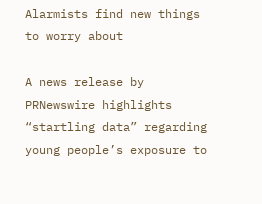Alarmists find new things to worry about

A news release by PRNewswire highlights “startling data” regarding young people’s exposure to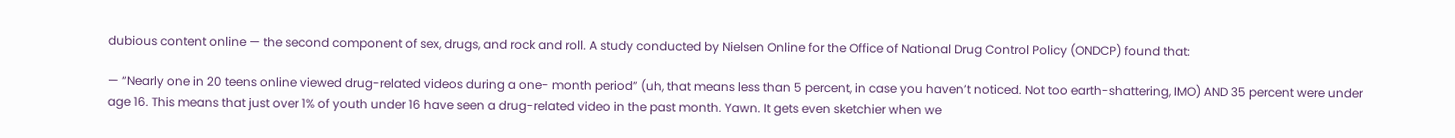dubious content online — the second component of sex, drugs, and rock and roll. A study conducted by Nielsen Online for the Office of National Drug Control Policy (ONDCP) found that:

— “Nearly one in 20 teens online viewed drug-related videos during a one- month period” (uh, that means less than 5 percent, in case you haven’t noticed. Not too earth-shattering, IMO) AND 35 percent were under age 16. This means that just over 1% of youth under 16 have seen a drug-related video in the past month. Yawn. It gets even sketchier when we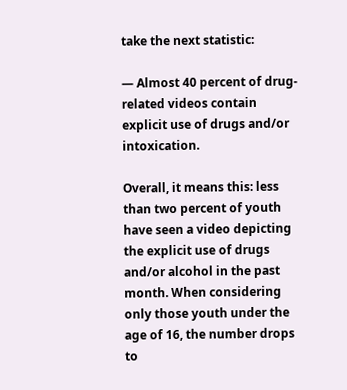take the next statistic:

— Almost 40 percent of drug-related videos contain explicit use of drugs and/or intoxication.

Overall, it means this: less than two percent of youth have seen a video depicting the explicit use of drugs and/or alcohol in the past month. When considering only those youth under the age of 16, the number drops to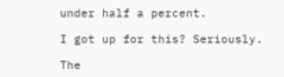under half a percent.

I got up for this? Seriously.

The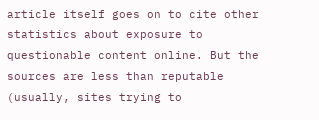article itself goes on to cite other statistics about exposure to questionable content online. But the sources are less than reputable (usually, sites trying to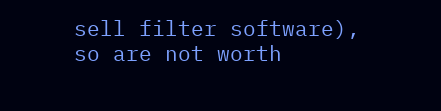sell filter software), so are not worth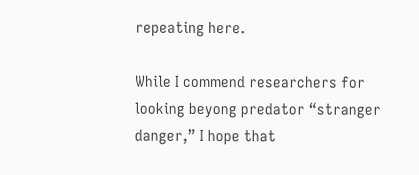repeating here.

While I commend researchers for looking beyong predator “stranger danger,” I hope that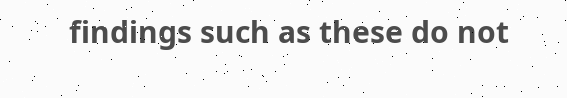findings such as these do not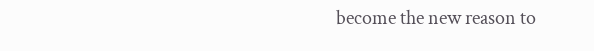become the new reason to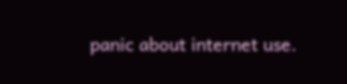panic about internet use.